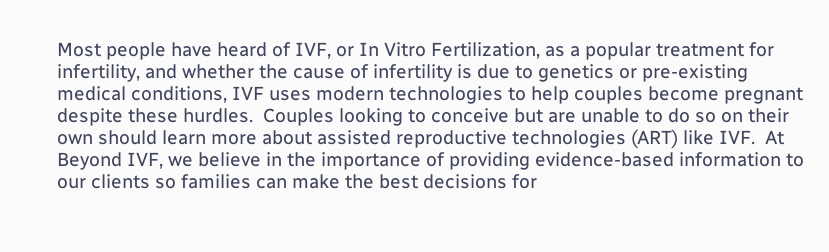Most people have heard of IVF, or In Vitro Fertilization, as a popular treatment for infertility, and whether the cause of infertility is due to genetics or pre-existing medical conditions, IVF uses modern technologies to help couples become pregnant despite these hurdles.  Couples looking to conceive but are unable to do so on their own should learn more about assisted reproductive technologies (ART) like IVF.  At Beyond IVF, we believe in the importance of providing evidence-based information to our clients so families can make the best decisions for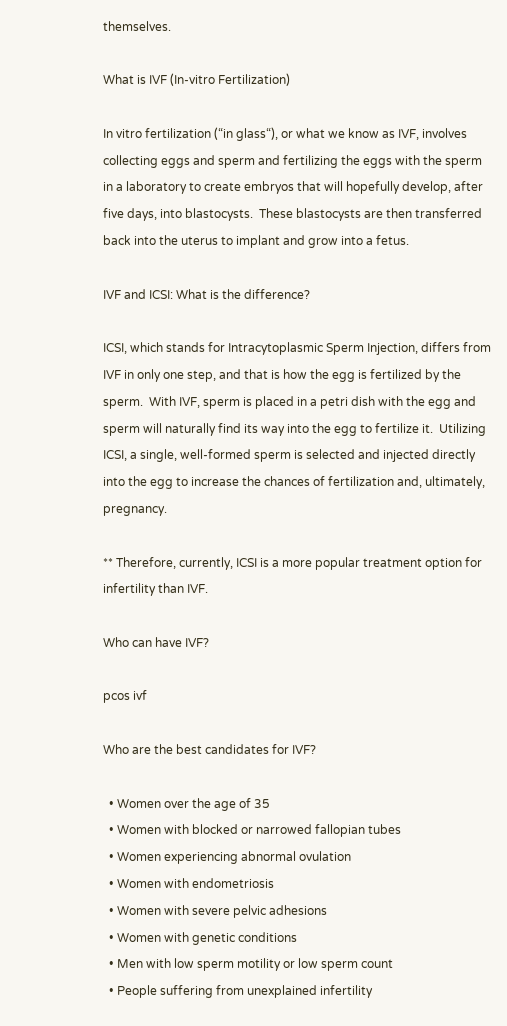themselves.

What is IVF (In-vitro Fertilization)

In vitro fertilization (“in glass“), or what we know as IVF, involves collecting eggs and sperm and fertilizing the eggs with the sperm in a laboratory to create embryos that will hopefully develop, after five days, into blastocysts.  These blastocysts are then transferred back into the uterus to implant and grow into a fetus.

IVF and ICSI: What is the difference?

ICSI, which stands for Intracytoplasmic Sperm Injection, differs from IVF in only one step, and that is how the egg is fertilized by the sperm.  With IVF, sperm is placed in a petri dish with the egg and sperm will naturally find its way into the egg to fertilize it.  Utilizing ICSI, a single, well-formed sperm is selected and injected directly into the egg to increase the chances of fertilization and, ultimately, pregnancy.

** Therefore, currently, ICSI is a more popular treatment option for infertility than IVF.

Who can have IVF?

pcos ivf

Who are the best candidates for IVF?

  • Women over the age of 35
  • Women with blocked or narrowed fallopian tubes
  • Women experiencing abnormal ovulation
  • Women with endometriosis
  • Women with severe pelvic adhesions
  • Women with genetic conditions
  • Men with low sperm motility or low sperm count
  • People suffering from unexplained infertility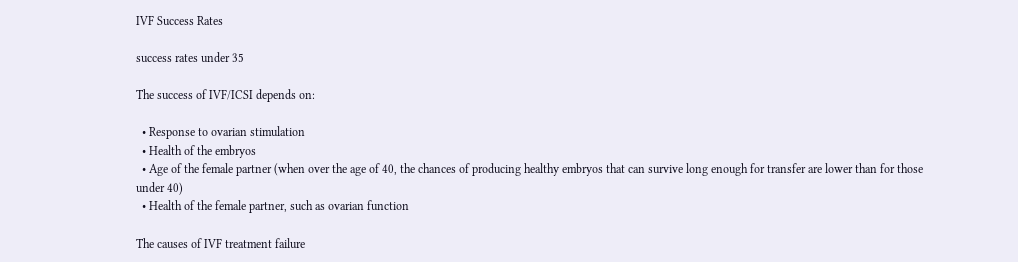IVF Success Rates

success rates under 35

The success of IVF/ICSI depends on:

  • Response to ovarian stimulation
  • Health of the embryos
  • Age of the female partner (when over the age of 40, the chances of producing healthy embryos that can survive long enough for transfer are lower than for those under 40)
  • Health of the female partner, such as ovarian function

The causes of IVF treatment failure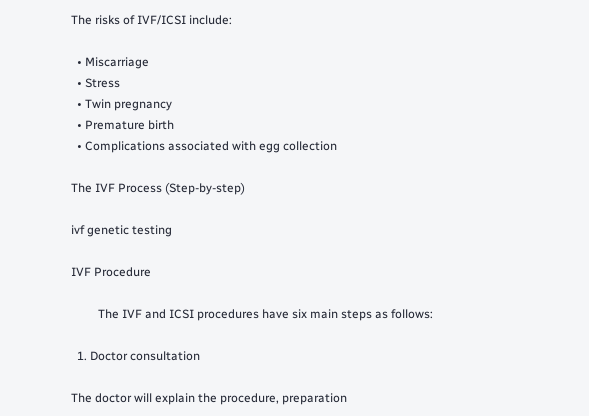The risks of IVF/ICSI include:

  • Miscarriage
  • Stress
  • Twin pregnancy
  • Premature birth
  • Complications associated with egg collection

The IVF Process (Step-by-step)

ivf genetic testing

IVF Procedure

         The IVF and ICSI procedures have six main steps as follows:

  1. Doctor consultation

The doctor will explain the procedure, preparation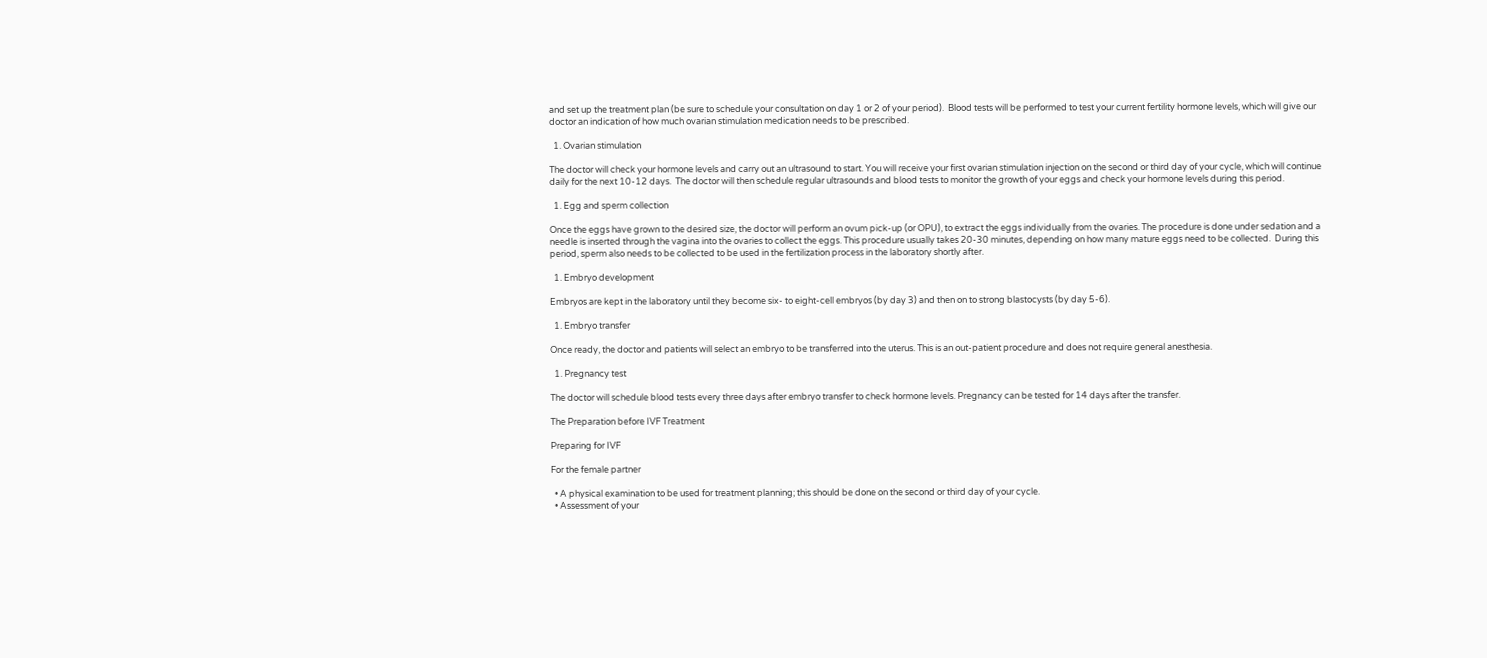and set up the treatment plan (be sure to schedule your consultation on day 1 or 2 of your period).  Blood tests will be performed to test your current fertility hormone levels, which will give our doctor an indication of how much ovarian stimulation medication needs to be prescribed.

  1. Ovarian stimulation

The doctor will check your hormone levels and carry out an ultrasound to start. You will receive your first ovarian stimulation injection on the second or third day of your cycle, which will continue daily for the next 10-12 days.  The doctor will then schedule regular ultrasounds and blood tests to monitor the growth of your eggs and check your hormone levels during this period.

  1. Egg and sperm collection

Once the eggs have grown to the desired size, the doctor will perform an ovum pick-up (or OPU), to extract the eggs individually from the ovaries. The procedure is done under sedation and a needle is inserted through the vagina into the ovaries to collect the eggs. This procedure usually takes 20-30 minutes, depending on how many mature eggs need to be collected.  During this period, sperm also needs to be collected to be used in the fertilization process in the laboratory shortly after.

  1. Embryo development

Embryos are kept in the laboratory until they become six- to eight-cell embryos (by day 3) and then on to strong blastocysts (by day 5-6).

  1. Embryo transfer

Once ready, the doctor and patients will select an embryo to be transferred into the uterus. This is an out-patient procedure and does not require general anesthesia.

  1. Pregnancy test

The doctor will schedule blood tests every three days after embryo transfer to check hormone levels. Pregnancy can be tested for 14 days after the transfer.

The Preparation before IVF Treatment

Preparing for IVF

For the female partner

  • A physical examination to be used for treatment planning; this should be done on the second or third day of your cycle.
  • Assessment of your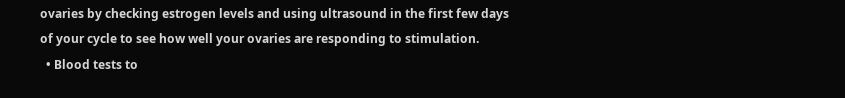ovaries by checking estrogen levels and using ultrasound in the first few days of your cycle to see how well your ovaries are responding to stimulation.
  • Blood tests to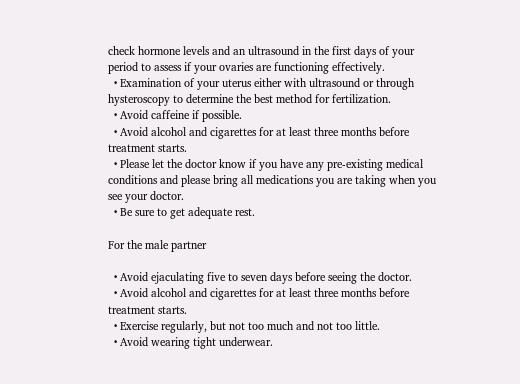check hormone levels and an ultrasound in the first days of your period to assess if your ovaries are functioning effectively.
  • Examination of your uterus either with ultrasound or through hysteroscopy to determine the best method for fertilization.
  • Avoid caffeine if possible.
  • Avoid alcohol and cigarettes for at least three months before treatment starts.
  • Please let the doctor know if you have any pre-existing medical conditions and please bring all medications you are taking when you see your doctor.
  • Be sure to get adequate rest.

For the male partner

  • Avoid ejaculating five to seven days before seeing the doctor.
  • Avoid alcohol and cigarettes for at least three months before treatment starts.
  • Exercise regularly, but not too much and not too little.
  • Avoid wearing tight underwear.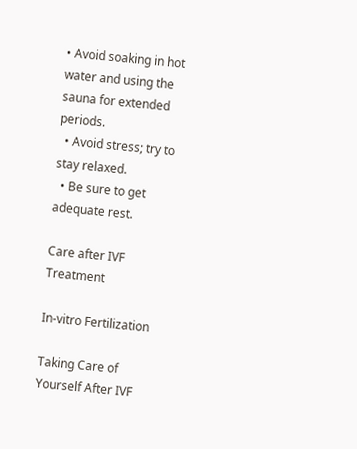• Avoid soaking in hot water and using the sauna for extended periods.
  • Avoid stress; try to stay relaxed.
  • Be sure to get adequate rest.

Care after IVF Treatment

In-vitro Fertilization

Taking Care of Yourself After IVF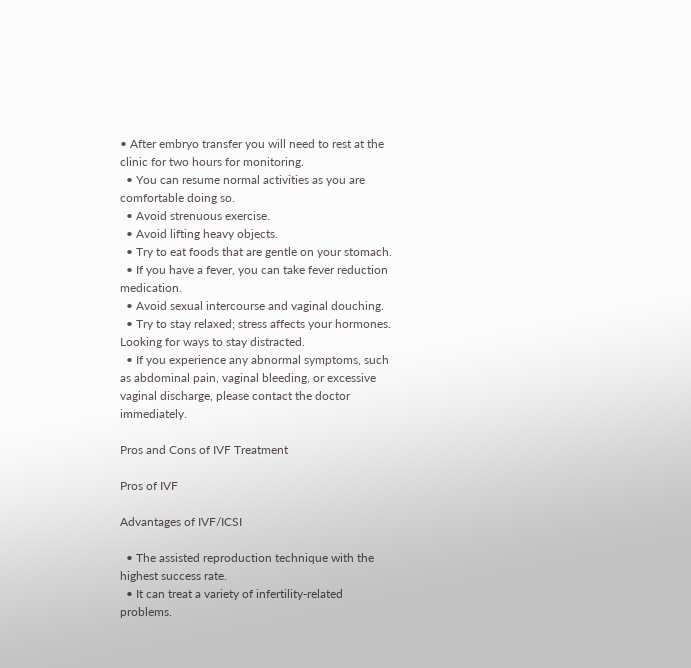• After embryo transfer you will need to rest at the clinic for two hours for monitoring.
  • You can resume normal activities as you are comfortable doing so.
  • Avoid strenuous exercise.
  • Avoid lifting heavy objects.
  • Try to eat foods that are gentle on your stomach.
  • If you have a fever, you can take fever reduction medication.
  • Avoid sexual intercourse and vaginal douching.
  • Try to stay relaxed; stress affects your hormones. Looking for ways to stay distracted.
  • If you experience any abnormal symptoms, such as abdominal pain, vaginal bleeding, or excessive vaginal discharge, please contact the doctor immediately.

Pros and Cons of IVF Treatment

Pros of IVF

Advantages of IVF/ICSI

  • The assisted reproduction technique with the highest success rate.
  • It can treat a variety of infertility-related problems.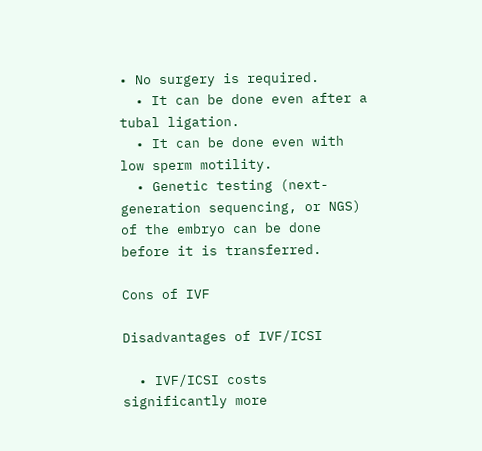• No surgery is required.
  • It can be done even after a tubal ligation.
  • It can be done even with low sperm motility.
  • Genetic testing (next-generation sequencing, or NGS) of the embryo can be done before it is transferred.

Cons of IVF

Disadvantages of IVF/ICSI

  • IVF/ICSI costs significantly more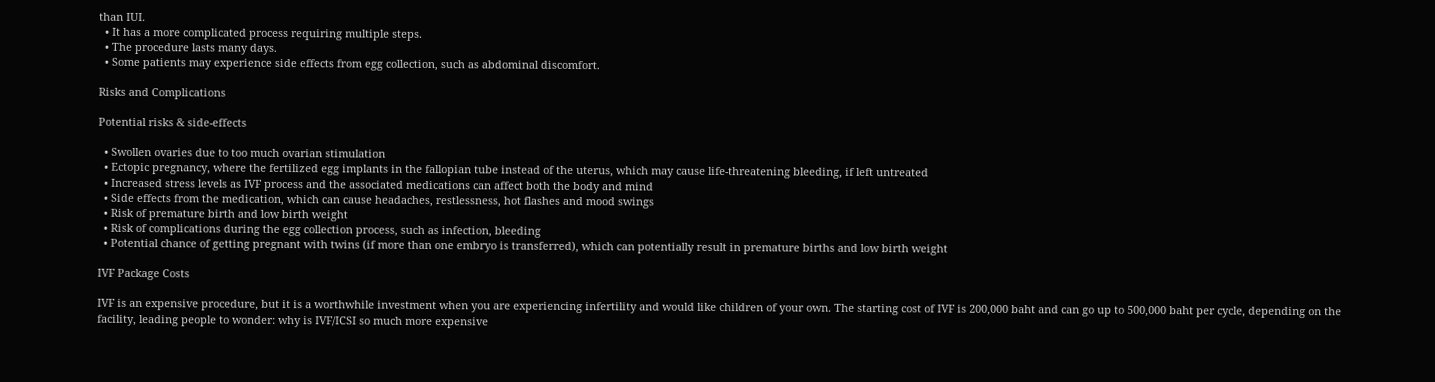than IUI.
  • It has a more complicated process requiring multiple steps.
  • The procedure lasts many days.
  • Some patients may experience side effects from egg collection, such as abdominal discomfort.

Risks and Complications

Potential risks & side-effects

  • Swollen ovaries due to too much ovarian stimulation
  • Ectopic pregnancy, where the fertilized egg implants in the fallopian tube instead of the uterus, which may cause life-threatening bleeding, if left untreated
  • Increased stress levels as IVF process and the associated medications can affect both the body and mind
  • Side effects from the medication, which can cause headaches, restlessness, hot flashes and mood swings
  • Risk of premature birth and low birth weight
  • Risk of complications during the egg collection process, such as infection, bleeding
  • Potential chance of getting pregnant with twins (if more than one embryo is transferred), which can potentially result in premature births and low birth weight

IVF Package Costs

IVF is an expensive procedure, but it is a worthwhile investment when you are experiencing infertility and would like children of your own. The starting cost of IVF is 200,000 baht and can go up to 500,000 baht per cycle, depending on the facility, leading people to wonder: why is IVF/ICSI so much more expensive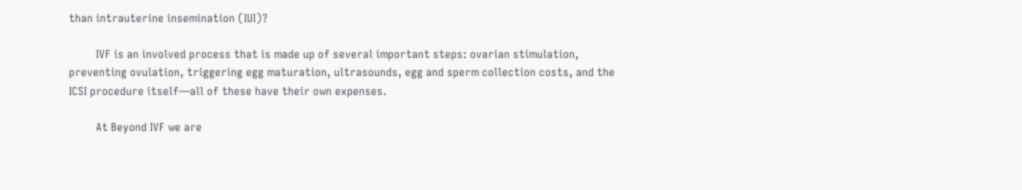than intrauterine insemination (IUI)?

         IVF is an involved process that is made up of several important steps: ovarian stimulation, preventing ovulation, triggering egg maturation, ultrasounds, egg and sperm collection costs, and the ICSI procedure itself—all of these have their own expenses.

         At Beyond IVF we are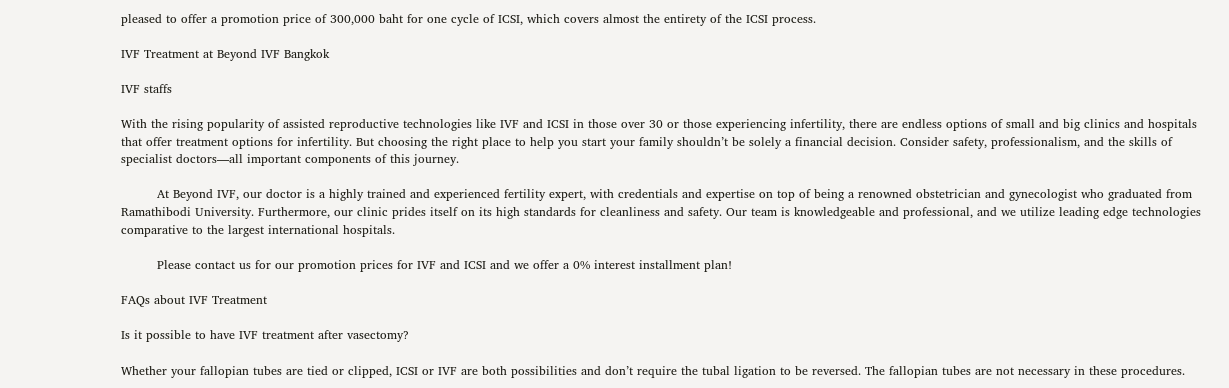pleased to offer a promotion price of 300,000 baht for one cycle of ICSI, which covers almost the entirety of the ICSI process.

IVF Treatment at Beyond IVF Bangkok

IVF staffs

With the rising popularity of assisted reproductive technologies like IVF and ICSI in those over 30 or those experiencing infertility, there are endless options of small and big clinics and hospitals that offer treatment options for infertility. But choosing the right place to help you start your family shouldn’t be solely a financial decision. Consider safety, professionalism, and the skills of specialist doctors—all important components of this journey.

         At Beyond IVF, our doctor is a highly trained and experienced fertility expert, with credentials and expertise on top of being a renowned obstetrician and gynecologist who graduated from Ramathibodi University. Furthermore, our clinic prides itself on its high standards for cleanliness and safety. Our team is knowledgeable and professional, and we utilize leading edge technologies comparative to the largest international hospitals.

         Please contact us for our promotion prices for IVF and ICSI and we offer a 0% interest installment plan!

FAQs about IVF Treatment

Is it possible to have IVF treatment after vasectomy?

Whether your fallopian tubes are tied or clipped, ICSI or IVF are both possibilities and don’t require the tubal ligation to be reversed. The fallopian tubes are not necessary in these procedures.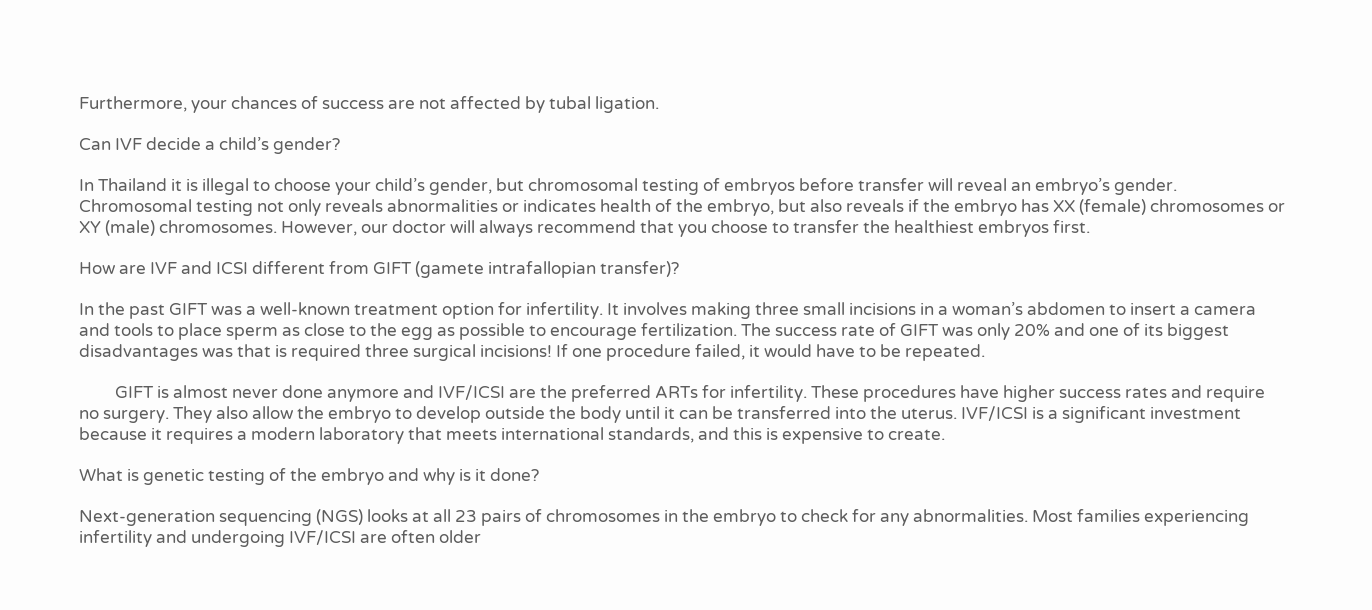Furthermore, your chances of success are not affected by tubal ligation.

Can IVF decide a child’s gender?

In Thailand it is illegal to choose your child’s gender, but chromosomal testing of embryos before transfer will reveal an embryo’s gender. Chromosomal testing not only reveals abnormalities or indicates health of the embryo, but also reveals if the embryo has XX (female) chromosomes or XY (male) chromosomes. However, our doctor will always recommend that you choose to transfer the healthiest embryos first.

How are IVF and ICSI different from GIFT (gamete intrafallopian transfer)?

In the past GIFT was a well-known treatment option for infertility. It involves making three small incisions in a woman’s abdomen to insert a camera and tools to place sperm as close to the egg as possible to encourage fertilization. The success rate of GIFT was only 20% and one of its biggest disadvantages was that is required three surgical incisions! If one procedure failed, it would have to be repeated.

         GIFT is almost never done anymore and IVF/ICSI are the preferred ARTs for infertility. These procedures have higher success rates and require no surgery. They also allow the embryo to develop outside the body until it can be transferred into the uterus. IVF/ICSI is a significant investment because it requires a modern laboratory that meets international standards, and this is expensive to create.

What is genetic testing of the embryo and why is it done?

Next-generation sequencing (NGS) looks at all 23 pairs of chromosomes in the embryo to check for any abnormalities. Most families experiencing infertility and undergoing IVF/ICSI are often older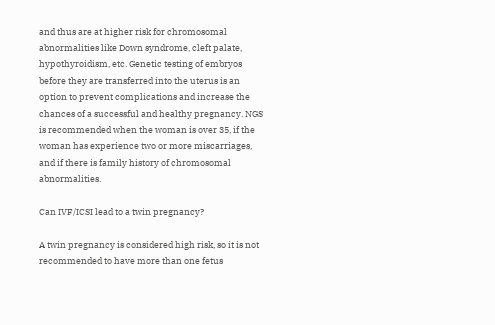and thus are at higher risk for chromosomal abnormalities like Down syndrome, cleft palate, hypothyroidism, etc. Genetic testing of embryos before they are transferred into the uterus is an option to prevent complications and increase the chances of a successful and healthy pregnancy. NGS is recommended when the woman is over 35, if the woman has experience two or more miscarriages, and if there is family history of chromosomal abnormalities.

Can IVF/ICSI lead to a twin pregnancy?

A twin pregnancy is considered high risk, so it is not recommended to have more than one fetus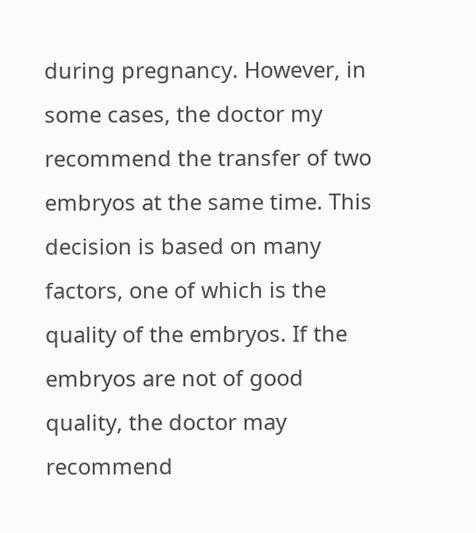during pregnancy. However, in some cases, the doctor my recommend the transfer of two embryos at the same time. This decision is based on many factors, one of which is the quality of the embryos. If the embryos are not of good quality, the doctor may recommend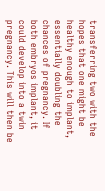transferring two with the hopes that one might be healthy enough to implant, essentially doubling the chances of pregnancy. If both embryos implant, it could develop into a twin pregnancy. This will then be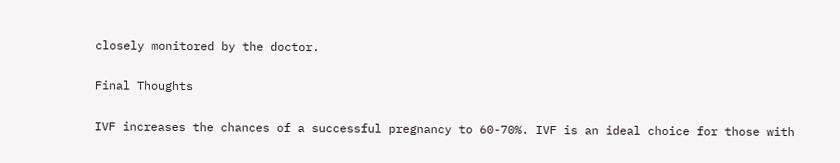closely monitored by the doctor.

Final Thoughts

IVF increases the chances of a successful pregnancy to 60-70%. IVF is an ideal choice for those with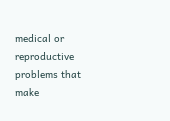medical or reproductive problems that make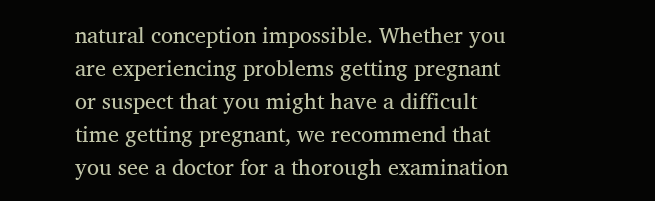natural conception impossible. Whether you are experiencing problems getting pregnant or suspect that you might have a difficult time getting pregnant, we recommend that you see a doctor for a thorough examination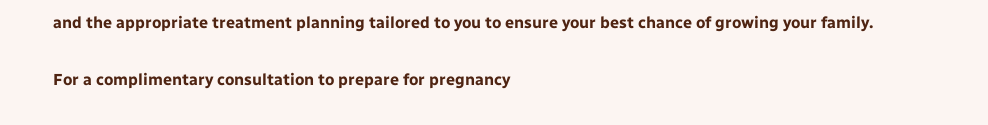and the appropriate treatment planning tailored to you to ensure your best chance of growing your family.

For a complimentary consultation to prepare for pregnancy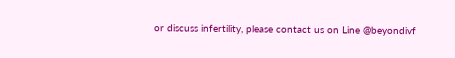or discuss infertility, please contact us on Line @beyondivf